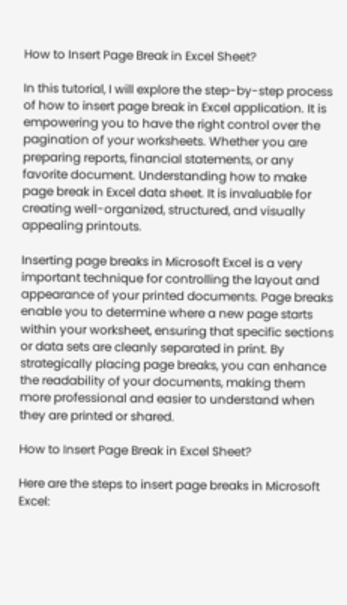How to Insert Page Break in Excel Sheet?

In this tutorial, I will explore the step-by-step process of how to insert page break in Excel application. It is empowering you to have the right control over the pagination of your worksheets. Whether you are preparing reports, financial statements, or any favorite document. Understanding how to make page break in Excel data sheet. It is invaluable for creating well-organized, structured, and visually appealing printouts.

Inserting page breaks in Microsoft Excel is a very important technique for controlling the layout and appearance of your printed documents. Page breaks enable you to determine where a new page starts within your worksheet, ensuring that specific sections or data sets are cleanly separated in print. By strategically placing page breaks, you can enhance the readability of your documents, making them more professional and easier to understand when they are printed or shared.

How to Insert Page Break in Excel Sheet?

Here are the steps to insert page breaks in Microsoft Excel: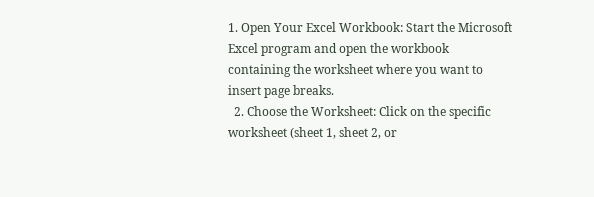1. Open Your Excel Workbook: Start the Microsoft Excel program and open the workbook containing the worksheet where you want to insert page breaks.
  2. Choose the Worksheet: Click on the specific worksheet (sheet 1, sheet 2, or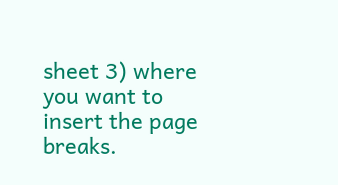sheet 3) where you want to insert the page breaks.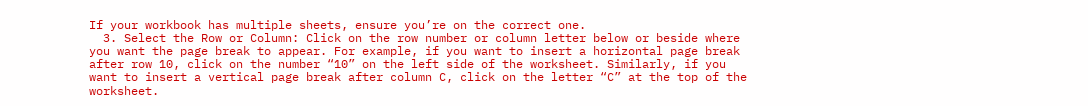If your workbook has multiple sheets, ensure you’re on the correct one.
  3. Select the Row or Column: Click on the row number or column letter below or beside where you want the page break to appear. For example, if you want to insert a horizontal page break after row 10, click on the number “10” on the left side of the worksheet. Similarly, if you want to insert a vertical page break after column C, click on the letter “C” at the top of the worksheet.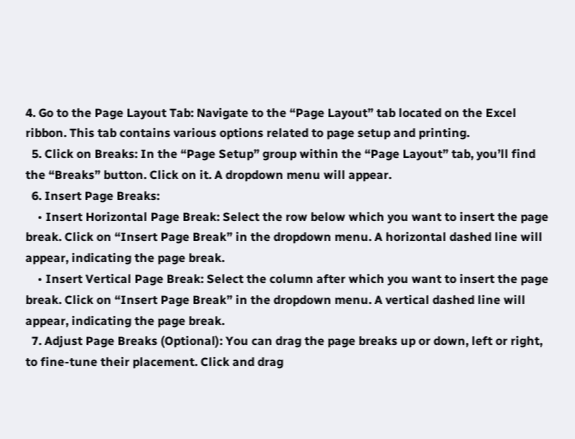4. Go to the Page Layout Tab: Navigate to the “Page Layout” tab located on the Excel ribbon. This tab contains various options related to page setup and printing.
  5. Click on Breaks: In the “Page Setup” group within the “Page Layout” tab, you’ll find the “Breaks” button. Click on it. A dropdown menu will appear.
  6. Insert Page Breaks:
    • Insert Horizontal Page Break: Select the row below which you want to insert the page break. Click on “Insert Page Break” in the dropdown menu. A horizontal dashed line will appear, indicating the page break.
    • Insert Vertical Page Break: Select the column after which you want to insert the page break. Click on “Insert Page Break” in the dropdown menu. A vertical dashed line will appear, indicating the page break.
  7. Adjust Page Breaks (Optional): You can drag the page breaks up or down, left or right, to fine-tune their placement. Click and drag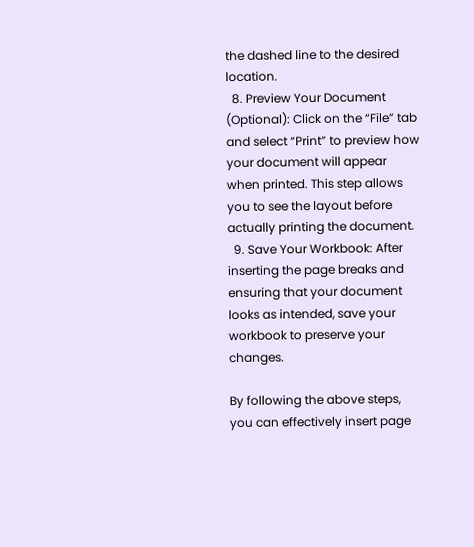the dashed line to the desired location.
  8. Preview Your Document (Optional): Click on the “File” tab and select “Print” to preview how your document will appear when printed. This step allows you to see the layout before actually printing the document.
  9. Save Your Workbook: After inserting the page breaks and ensuring that your document looks as intended, save your workbook to preserve your changes.

By following the above steps, you can effectively insert page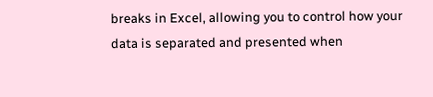breaks in Excel, allowing you to control how your data is separated and presented when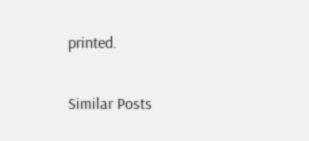printed.

Similar Posts